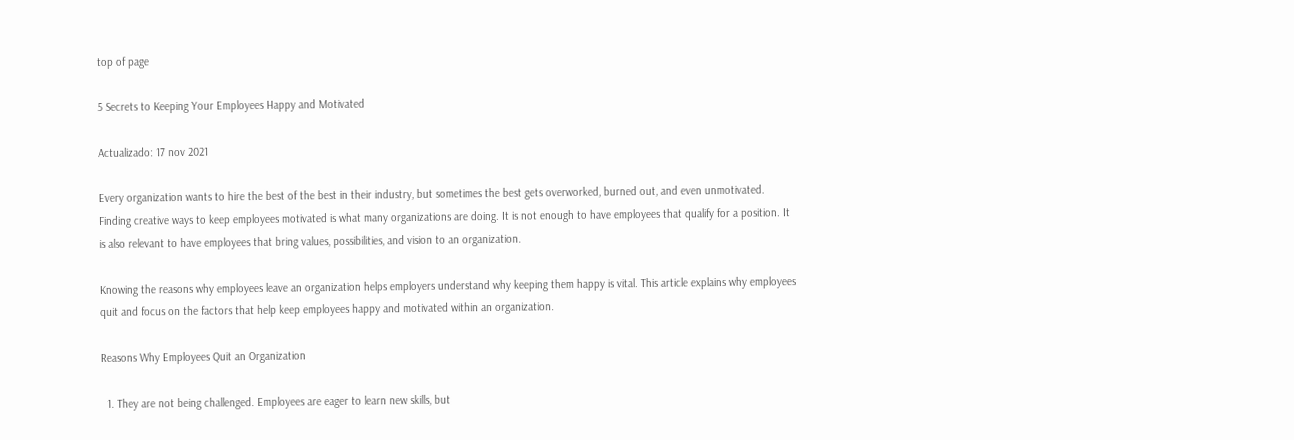top of page

5 Secrets to Keeping Your Employees Happy and Motivated

Actualizado: 17 nov 2021

Every organization wants to hire the best of the best in their industry, but sometimes the best gets overworked, burned out, and even unmotivated. Finding creative ways to keep employees motivated is what many organizations are doing. It is not enough to have employees that qualify for a position. It is also relevant to have employees that bring values, possibilities, and vision to an organization.

Knowing the reasons why employees leave an organization helps employers understand why keeping them happy is vital. This article explains why employees quit and focus on the factors that help keep employees happy and motivated within an organization.

Reasons Why Employees Quit an Organization

  1. They are not being challenged. Employees are eager to learn new skills, but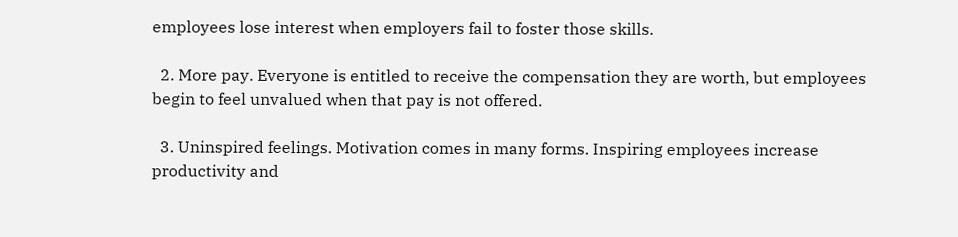employees lose interest when employers fail to foster those skills.

  2. More pay. Everyone is entitled to receive the compensation they are worth, but employees begin to feel unvalued when that pay is not offered.

  3. Uninspired feelings. Motivation comes in many forms. Inspiring employees increase productivity and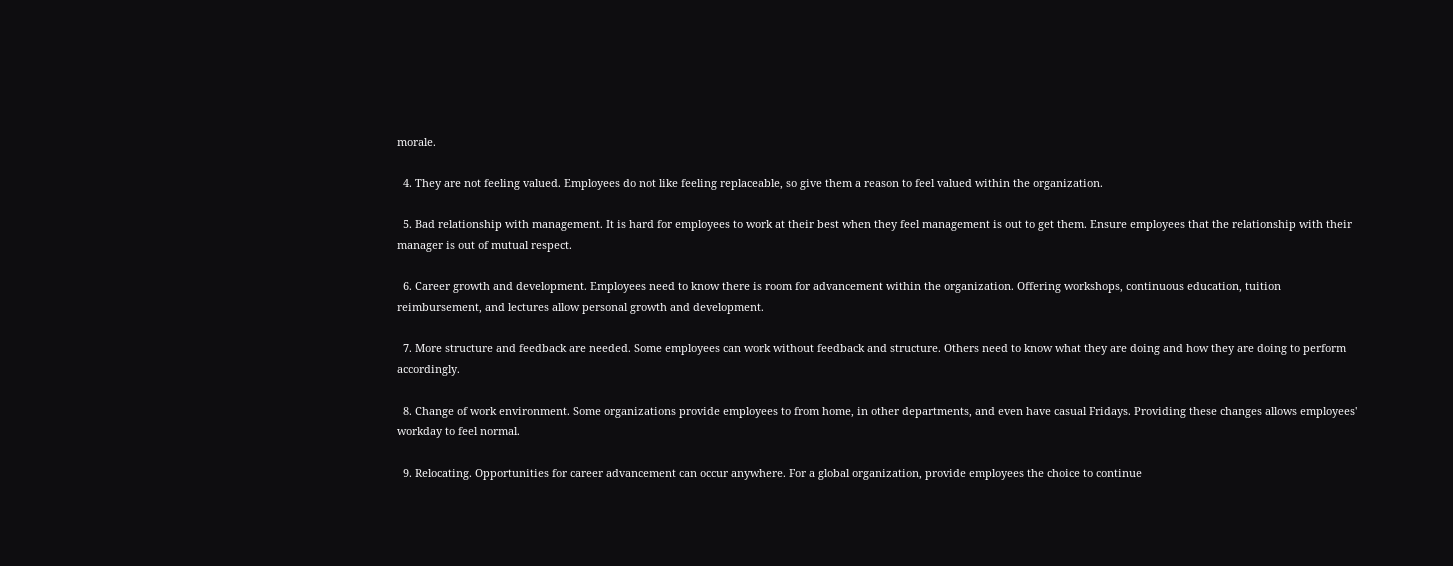morale.

  4. They are not feeling valued. Employees do not like feeling replaceable, so give them a reason to feel valued within the organization.

  5. Bad relationship with management. It is hard for employees to work at their best when they feel management is out to get them. Ensure employees that the relationship with their manager is out of mutual respect.

  6. Career growth and development. Employees need to know there is room for advancement within the organization. Offering workshops, continuous education, tuition reimbursement, and lectures allow personal growth and development.

  7. More structure and feedback are needed. Some employees can work without feedback and structure. Others need to know what they are doing and how they are doing to perform accordingly.

  8. Change of work environment. Some organizations provide employees to from home, in other departments, and even have casual Fridays. Providing these changes allows employees' workday to feel normal.

  9. Relocating. Opportunities for career advancement can occur anywhere. For a global organization, provide employees the choice to continue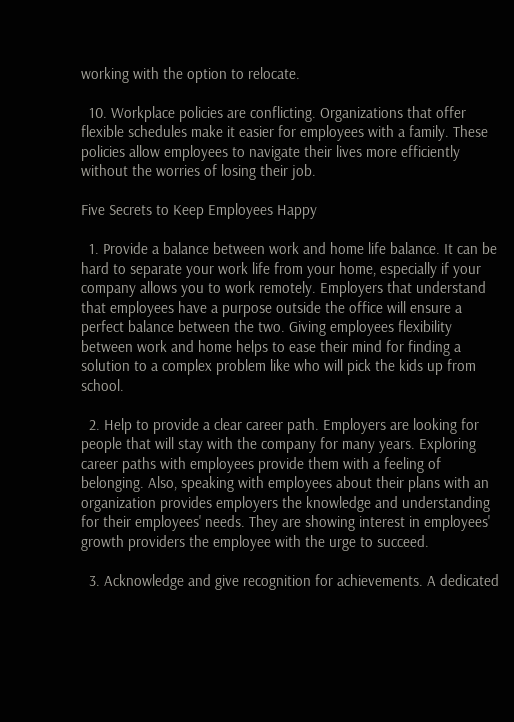working with the option to relocate.

  10. Workplace policies are conflicting. Organizations that offer flexible schedules make it easier for employees with a family. These policies allow employees to navigate their lives more efficiently without the worries of losing their job.

Five Secrets to Keep Employees Happy

  1. Provide a balance between work and home life balance. It can be hard to separate your work life from your home, especially if your company allows you to work remotely. Employers that understand that employees have a purpose outside the office will ensure a perfect balance between the two. Giving employees flexibility between work and home helps to ease their mind for finding a solution to a complex problem like who will pick the kids up from school.

  2. Help to provide a clear career path. Employers are looking for people that will stay with the company for many years. Exploring career paths with employees provide them with a feeling of belonging. Also, speaking with employees about their plans with an organization provides employers the knowledge and understanding for their employees' needs. They are showing interest in employees' growth providers the employee with the urge to succeed.

  3. Acknowledge and give recognition for achievements. A dedicated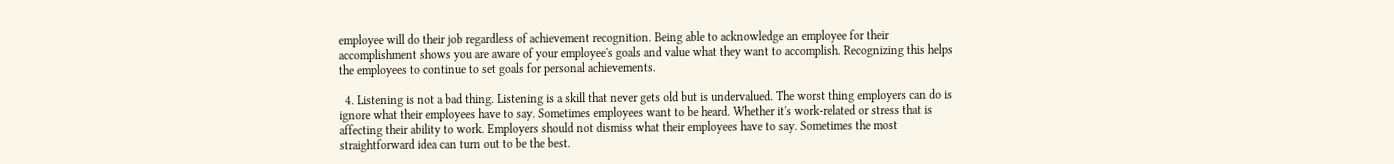employee will do their job regardless of achievement recognition. Being able to acknowledge an employee for their accomplishment shows you are aware of your employee's goals and value what they want to accomplish. Recognizing this helps the employees to continue to set goals for personal achievements.

  4. Listening is not a bad thing. Listening is a skill that never gets old but is undervalued. The worst thing employers can do is ignore what their employees have to say. Sometimes employees want to be heard. Whether it's work-related or stress that is affecting their ability to work. Employers should not dismiss what their employees have to say. Sometimes the most straightforward idea can turn out to be the best.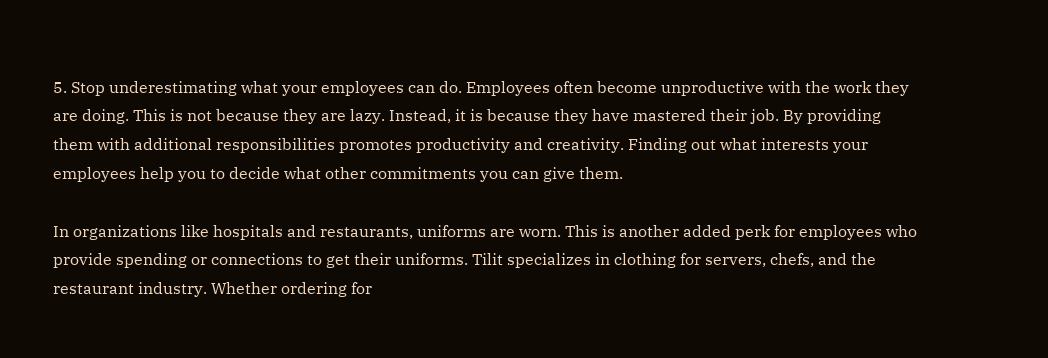5. Stop underestimating what your employees can do. Employees often become unproductive with the work they are doing. This is not because they are lazy. Instead, it is because they have mastered their job. By providing them with additional responsibilities promotes productivity and creativity. Finding out what interests your employees help you to decide what other commitments you can give them.

In organizations like hospitals and restaurants, uniforms are worn. This is another added perk for employees who provide spending or connections to get their uniforms. Tilit specializes in clothing for servers, chefs, and the restaurant industry. Whether ordering for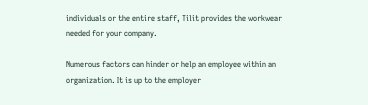individuals or the entire staff, Tilit provides the workwear needed for your company.

Numerous factors can hinder or help an employee within an organization. It is up to the employer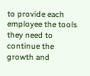to provide each employee the tools they need to continue the growth and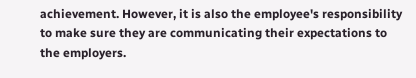achievement. However, it is also the employee's responsibility to make sure they are communicating their expectations to the employers.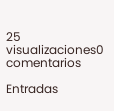25 visualizaciones0 comentarios

Entradas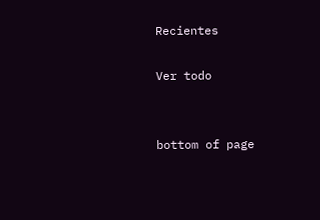Recientes

Ver todo


bottom of page